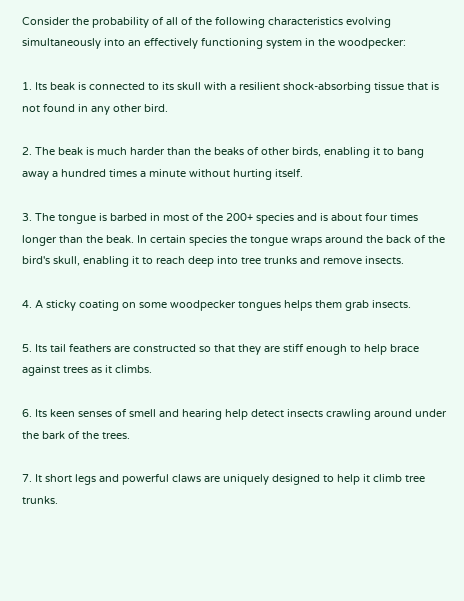Consider the probability of all of the following characteristics evolving simultaneously into an effectively functioning system in the woodpecker:

1. Its beak is connected to its skull with a resilient shock-absorbing tissue that is not found in any other bird.

2. The beak is much harder than the beaks of other birds, enabling it to bang away a hundred times a minute without hurting itself.

3. The tongue is barbed in most of the 200+ species and is about four times longer than the beak. In certain species the tongue wraps around the back of the bird's skull, enabling it to reach deep into tree trunks and remove insects.

4. A sticky coating on some woodpecker tongues helps them grab insects.

5. Its tail feathers are constructed so that they are stiff enough to help brace against trees as it climbs.

6. Its keen senses of smell and hearing help detect insects crawling around under the bark of the trees.

7. It short legs and powerful claws are uniquely designed to help it climb tree trunks.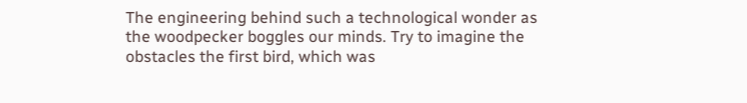The engineering behind such a technological wonder as the woodpecker boggles our minds. Try to imagine the obstacles the first bird, which was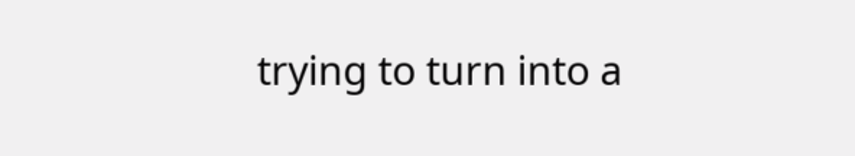trying to turn into a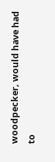woodpecker, would have had to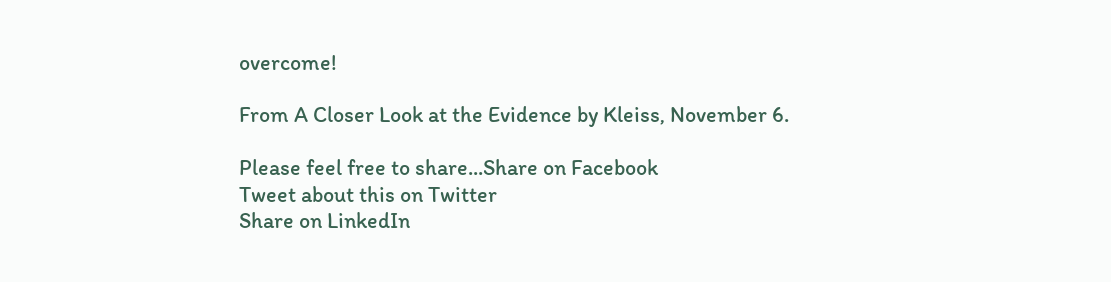overcome!

From A Closer Look at the Evidence by Kleiss, November 6.

Please feel free to share...Share on Facebook
Tweet about this on Twitter
Share on LinkedIn